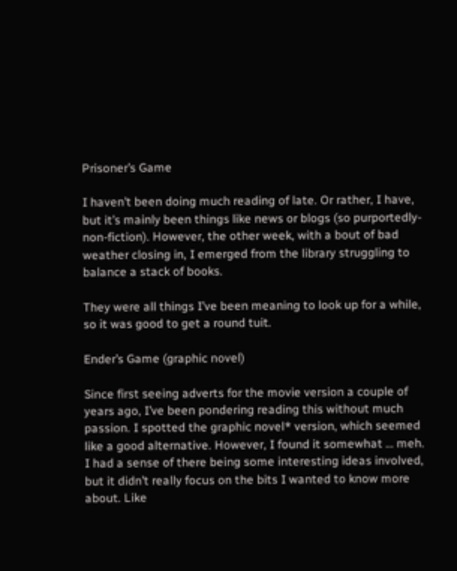Prisoner’s Game

I haven’t been doing much reading of late. Or rather, I have, but it’s mainly been things like news or blogs (so purportedly-non-fiction). However, the other week, with a bout of bad weather closing in, I emerged from the library struggling to balance a stack of books.

They were all things I’ve been meaning to look up for a while, so it was good to get a round tuit.

Ender’s Game (graphic novel)

Since first seeing adverts for the movie version a couple of years ago, I’ve been pondering reading this without much passion. I spotted the graphic novel* version, which seemed like a good alternative. However, I found it somewhat … meh. I had a sense of there being some interesting ideas involved, but it didn’t really focus on the bits I wanted to know more about. Like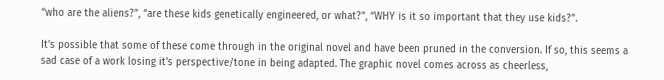“who are the aliens?”, “are these kids genetically engineered, or what?”, “WHY is it so important that they use kids?”.

It’s possible that some of these come through in the original novel and have been pruned in the conversion. If so, this seems a sad case of a work losing it’s perspective/tone in being adapted. The graphic novel comes across as cheerless,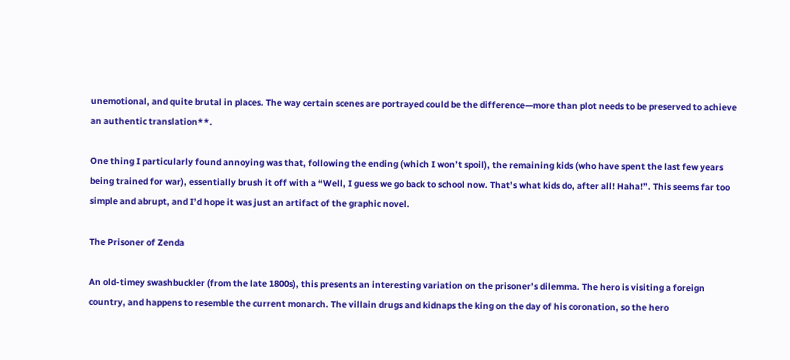unemotional, and quite brutal in places. The way certain scenes are portrayed could be the difference—more than plot needs to be preserved to achieve an authentic translation**.

One thing I particularly found annoying was that, following the ending (which I won’t spoil), the remaining kids (who have spent the last few years being trained for war), essentially brush it off with a “Well, I guess we go back to school now. That’s what kids do, after all! Haha!”. This seems far too simple and abrupt, and I’d hope it was just an artifact of the graphic novel.

The Prisoner of Zenda

An old-timey swashbuckler (from the late 1800s), this presents an interesting variation on the prisoner’s dilemma. The hero is visiting a foreign country, and happens to resemble the current monarch. The villain drugs and kidnaps the king on the day of his coronation, so the hero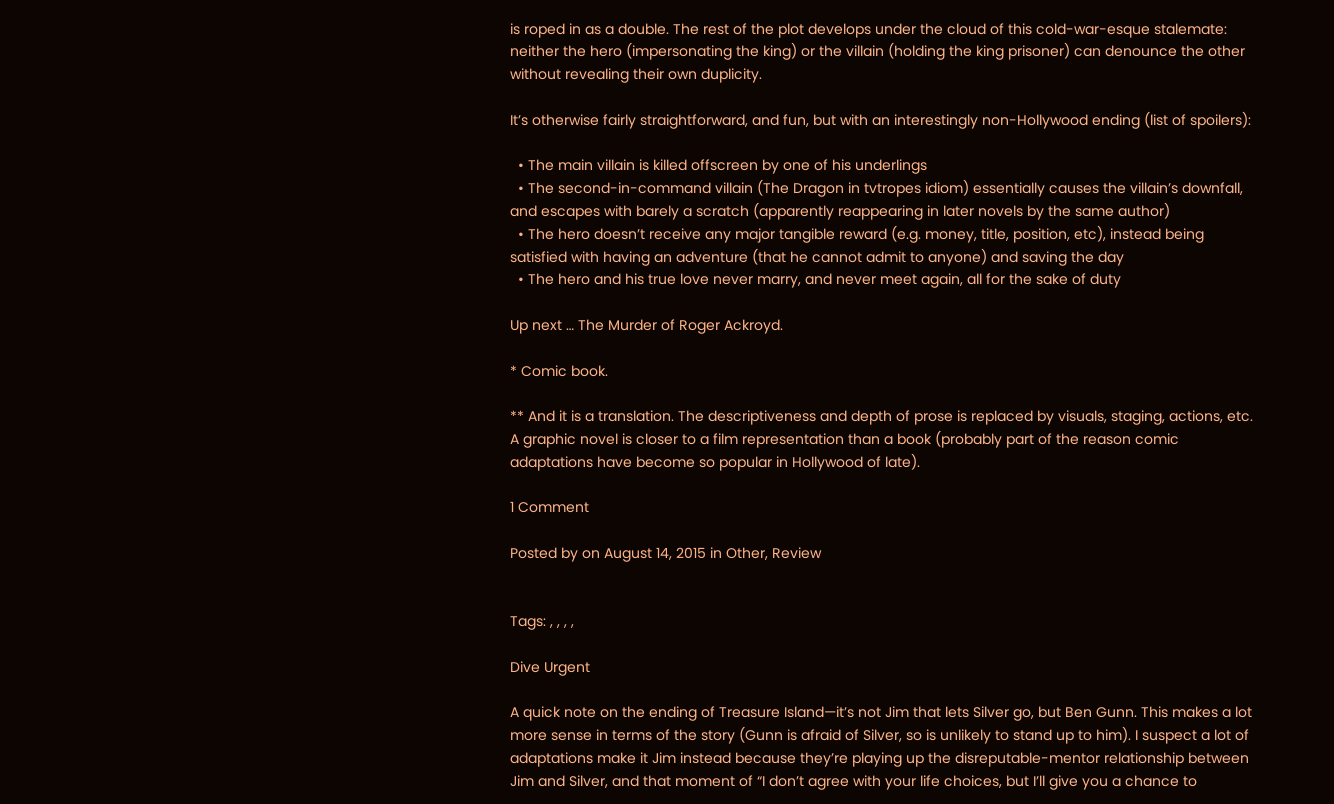is roped in as a double. The rest of the plot develops under the cloud of this cold-war-esque stalemate: neither the hero (impersonating the king) or the villain (holding the king prisoner) can denounce the other without revealing their own duplicity.

It’s otherwise fairly straightforward, and fun, but with an interestingly non-Hollywood ending (list of spoilers):

  • The main villain is killed offscreen by one of his underlings
  • The second-in-command villain (The Dragon in tvtropes idiom) essentially causes the villain’s downfall, and escapes with barely a scratch (apparently reappearing in later novels by the same author)
  • The hero doesn’t receive any major tangible reward (e.g. money, title, position, etc), instead being satisfied with having an adventure (that he cannot admit to anyone) and saving the day
  • The hero and his true love never marry, and never meet again, all for the sake of duty

Up next … The Murder of Roger Ackroyd.

* Comic book.

** And it is a translation. The descriptiveness and depth of prose is replaced by visuals, staging, actions, etc. A graphic novel is closer to a film representation than a book (probably part of the reason comic adaptations have become so popular in Hollywood of late).

1 Comment

Posted by on August 14, 2015 in Other, Review


Tags: , , , ,

Dive Urgent

A quick note on the ending of Treasure Island—it’s not Jim that lets Silver go, but Ben Gunn. This makes a lot more sense in terms of the story (Gunn is afraid of Silver, so is unlikely to stand up to him). I suspect a lot of adaptations make it Jim instead because they’re playing up the disreputable-mentor relationship between Jim and Silver, and that moment of “I don’t agree with your life choices, but I’ll give you a chance to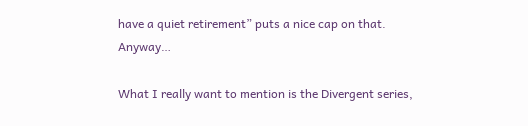have a quiet retirement” puts a nice cap on that. Anyway…

What I really want to mention is the Divergent series,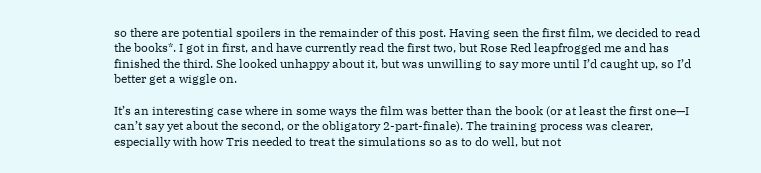so there are potential spoilers in the remainder of this post. Having seen the first film, we decided to read the books*. I got in first, and have currently read the first two, but Rose Red leapfrogged me and has finished the third. She looked unhappy about it, but was unwilling to say more until I’d caught up, so I’d better get a wiggle on.

It’s an interesting case where in some ways the film was better than the book (or at least the first one—I can’t say yet about the second, or the obligatory 2-part-finale). The training process was clearer, especially with how Tris needed to treat the simulations so as to do well, but not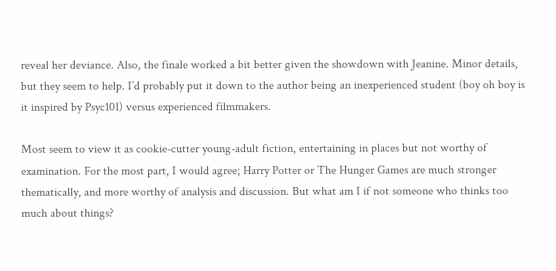reveal her deviance. Also, the finale worked a bit better given the showdown with Jeanine. Minor details, but they seem to help. I’d probably put it down to the author being an inexperienced student (boy oh boy is it inspired by Psyc101) versus experienced filmmakers.

Most seem to view it as cookie-cutter young-adult fiction, entertaining in places but not worthy of examination. For the most part, I would agree; Harry Potter or The Hunger Games are much stronger thematically, and more worthy of analysis and discussion. But what am I if not someone who thinks too much about things?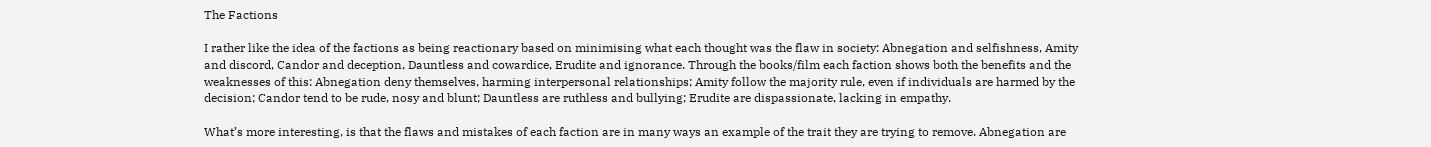The Factions

I rather like the idea of the factions as being reactionary based on minimising what each thought was the flaw in society: Abnegation and selfishness, Amity and discord, Candor and deception, Dauntless and cowardice, Erudite and ignorance. Through the books/film each faction shows both the benefits and the weaknesses of this: Abnegation deny themselves, harming interpersonal relationships; Amity follow the majority rule, even if individuals are harmed by the decision; Candor tend to be rude, nosy and blunt; Dauntless are ruthless and bullying; Erudite are dispassionate, lacking in empathy.

What’s more interesting, is that the flaws and mistakes of each faction are in many ways an example of the trait they are trying to remove. Abnegation are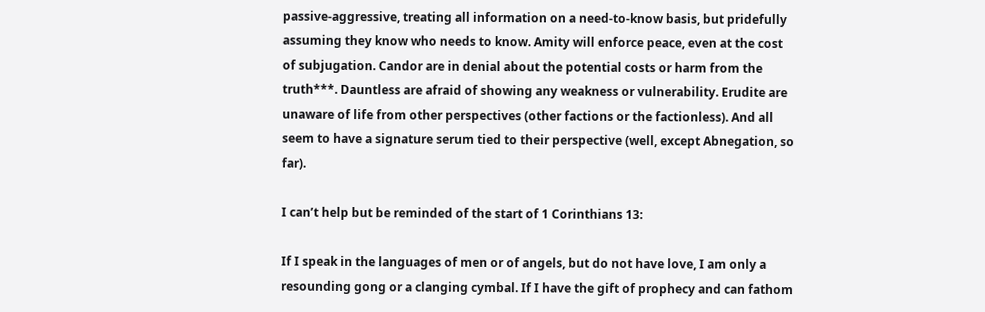passive-aggressive, treating all information on a need-to-know basis, but pridefully assuming they know who needs to know. Amity will enforce peace, even at the cost of subjugation. Candor are in denial about the potential costs or harm from the truth***. Dauntless are afraid of showing any weakness or vulnerability. Erudite are unaware of life from other perspectives (other factions or the factionless). And all seem to have a signature serum tied to their perspective (well, except Abnegation, so far).

I can’t help but be reminded of the start of 1 Corinthians 13:

If I speak in the languages of men or of angels, but do not have love, I am only a resounding gong or a clanging cymbal. If I have the gift of prophecy and can fathom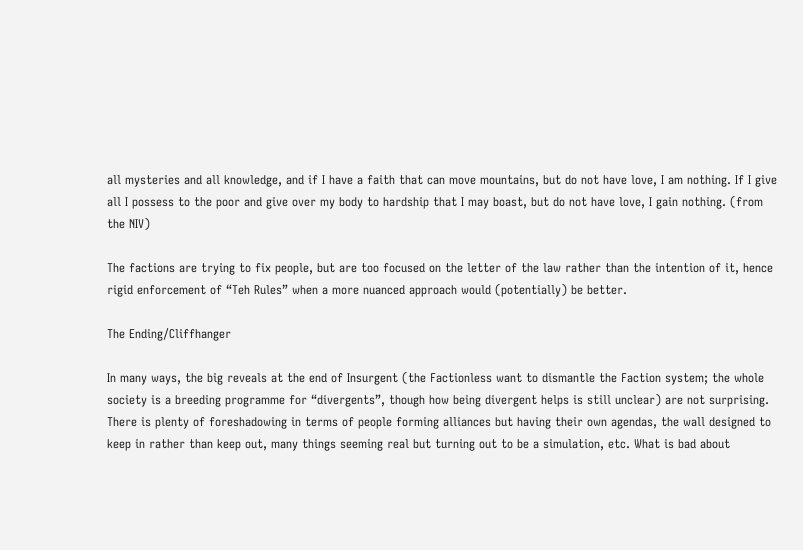all mysteries and all knowledge, and if I have a faith that can move mountains, but do not have love, I am nothing. If I give all I possess to the poor and give over my body to hardship that I may boast, but do not have love, I gain nothing. (from the NIV)

The factions are trying to fix people, but are too focused on the letter of the law rather than the intention of it, hence rigid enforcement of “Teh Rules” when a more nuanced approach would (potentially) be better.

The Ending/Cliffhanger

In many ways, the big reveals at the end of Insurgent (the Factionless want to dismantle the Faction system; the whole society is a breeding programme for “divergents”, though how being divergent helps is still unclear) are not surprising. There is plenty of foreshadowing in terms of people forming alliances but having their own agendas, the wall designed to keep in rather than keep out, many things seeming real but turning out to be a simulation, etc. What is bad about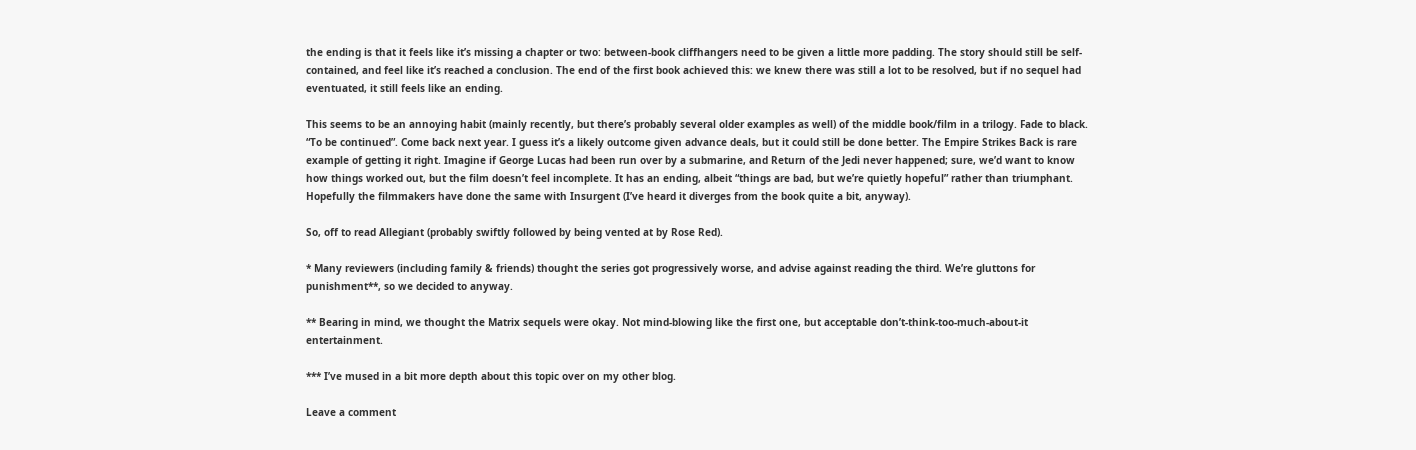the ending is that it feels like it’s missing a chapter or two: between-book cliffhangers need to be given a little more padding. The story should still be self-contained, and feel like it’s reached a conclusion. The end of the first book achieved this: we knew there was still a lot to be resolved, but if no sequel had eventuated, it still feels like an ending.

This seems to be an annoying habit (mainly recently, but there’s probably several older examples as well) of the middle book/film in a trilogy. Fade to black. “To be continued”. Come back next year. I guess it’s a likely outcome given advance deals, but it could still be done better. The Empire Strikes Back is rare example of getting it right. Imagine if George Lucas had been run over by a submarine, and Return of the Jedi never happened; sure, we’d want to know how things worked out, but the film doesn’t feel incomplete. It has an ending, albeit “things are bad, but we’re quietly hopeful” rather than triumphant. Hopefully the filmmakers have done the same with Insurgent (I’ve heard it diverges from the book quite a bit, anyway).

So, off to read Allegiant (probably swiftly followed by being vented at by Rose Red).

* Many reviewers (including family & friends) thought the series got progressively worse, and advise against reading the third. We’re gluttons for punishment**, so we decided to anyway.

** Bearing in mind, we thought the Matrix sequels were okay. Not mind-blowing like the first one, but acceptable don’t-think-too-much-about-it entertainment.

*** I’ve mused in a bit more depth about this topic over on my other blog.

Leave a comment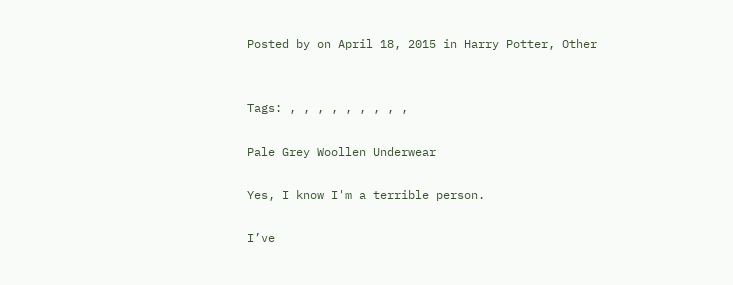Posted by on April 18, 2015 in Harry Potter, Other


Tags: , , , , , , , , ,

Pale Grey Woollen Underwear

Yes, I know I'm a terrible person.

I’ve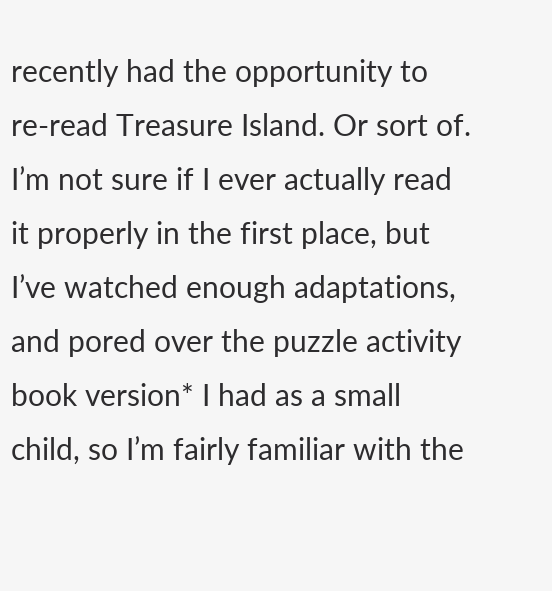recently had the opportunity to re-read Treasure Island. Or sort of. I’m not sure if I ever actually read it properly in the first place, but I’ve watched enough adaptations, and pored over the puzzle activity book version* I had as a small child, so I’m fairly familiar with the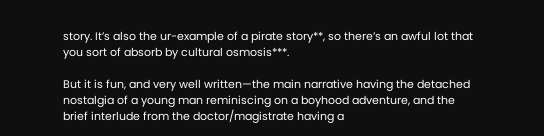story. It’s also the ur-example of a pirate story**, so there’s an awful lot that you sort of absorb by cultural osmosis***.

But it is fun, and very well written—the main narrative having the detached nostalgia of a young man reminiscing on a boyhood adventure, and the brief interlude from the doctor/magistrate having a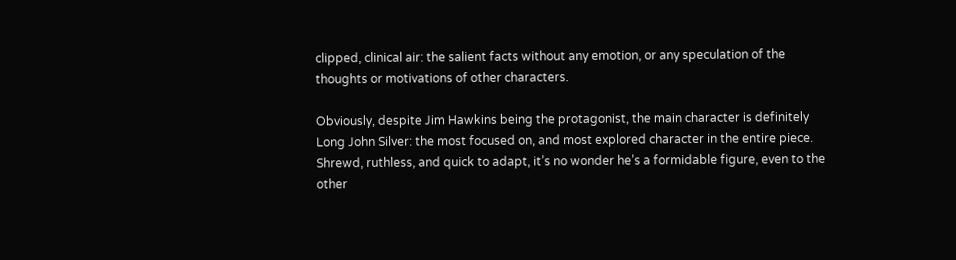clipped, clinical air: the salient facts without any emotion, or any speculation of the thoughts or motivations of other characters.

Obviously, despite Jim Hawkins being the protagonist, the main character is definitely Long John Silver: the most focused on, and most explored character in the entire piece. Shrewd, ruthless, and quick to adapt, it’s no wonder he’s a formidable figure, even to the other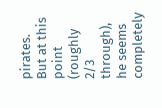pirates. But at this point (roughly 2/3 through), he seems completely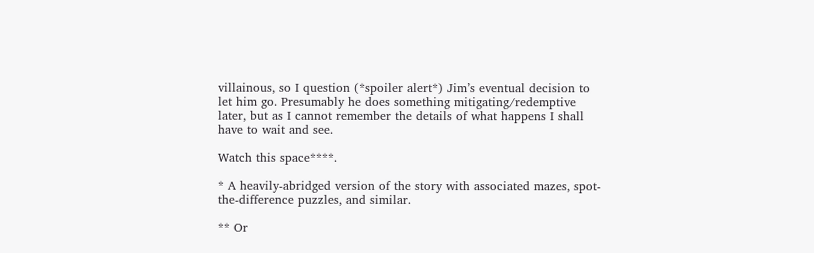villainous, so I question (*spoiler alert*) Jim’s eventual decision to let him go. Presumably he does something mitigating/redemptive later, but as I cannot remember the details of what happens I shall have to wait and see.

Watch this space****.

* A heavily-abridged version of the story with associated mazes, spot-the-difference puzzles, and similar.

** Or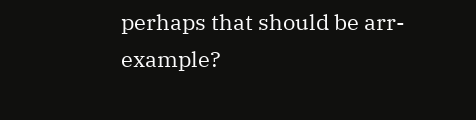perhaps that should be arr-example?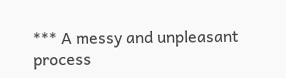*** A messy and unpleasant process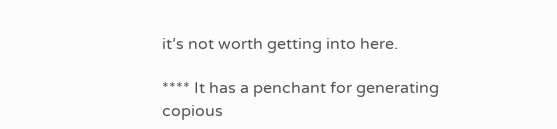it’s not worth getting into here.

**** It has a penchant for generating copious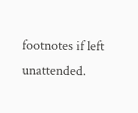footnotes if left unattended.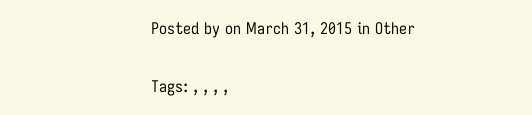Posted by on March 31, 2015 in Other


Tags: , , , ,